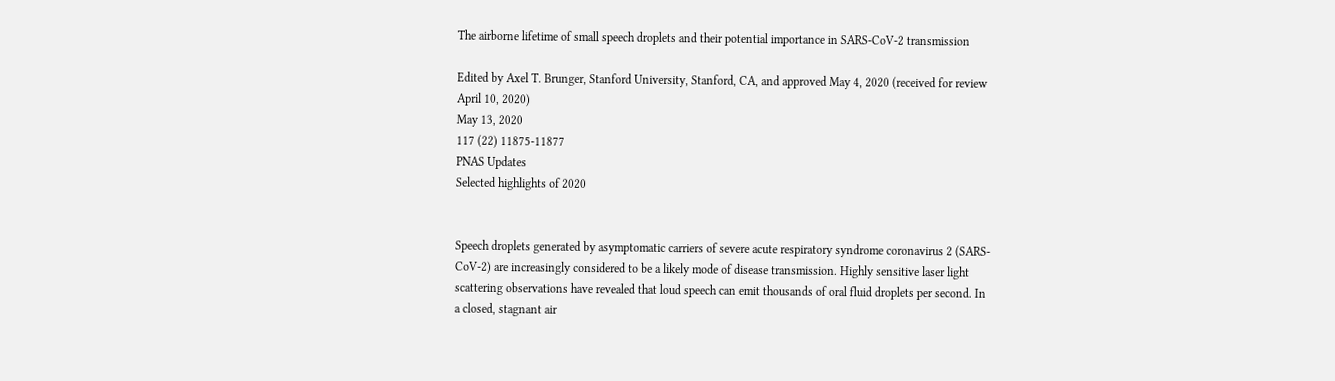The airborne lifetime of small speech droplets and their potential importance in SARS-CoV-2 transmission

Edited by Axel T. Brunger, Stanford University, Stanford, CA, and approved May 4, 2020 (received for review April 10, 2020)
May 13, 2020
117 (22) 11875-11877
PNAS Updates
Selected highlights of 2020


Speech droplets generated by asymptomatic carriers of severe acute respiratory syndrome coronavirus 2 (SARS-CoV-2) are increasingly considered to be a likely mode of disease transmission. Highly sensitive laser light scattering observations have revealed that loud speech can emit thousands of oral fluid droplets per second. In a closed, stagnant air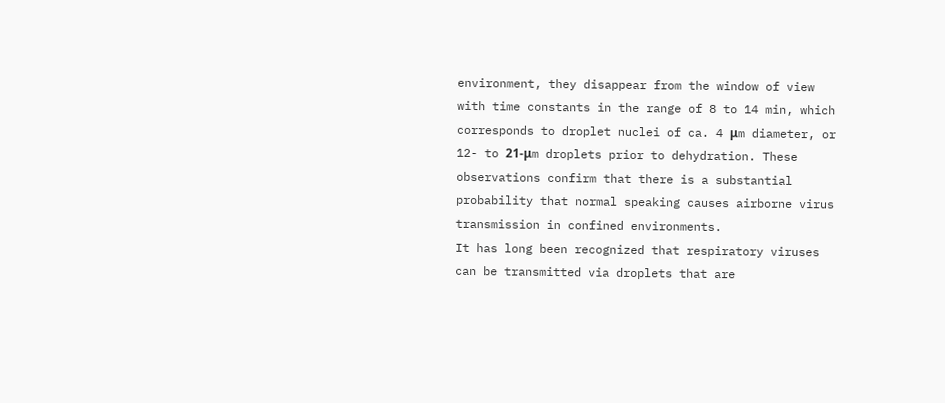environment, they disappear from the window of view with time constants in the range of 8 to 14 min, which corresponds to droplet nuclei of ca. 4 μm diameter, or 12- to 21-μm droplets prior to dehydration. These observations confirm that there is a substantial probability that normal speaking causes airborne virus transmission in confined environments.
It has long been recognized that respiratory viruses can be transmitted via droplets that are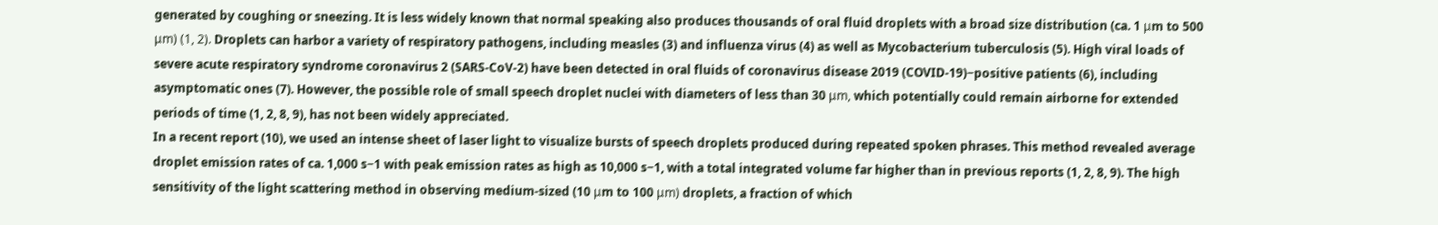generated by coughing or sneezing. It is less widely known that normal speaking also produces thousands of oral fluid droplets with a broad size distribution (ca. 1 μm to 500 μm) (1, 2). Droplets can harbor a variety of respiratory pathogens, including measles (3) and influenza virus (4) as well as Mycobacterium tuberculosis (5). High viral loads of severe acute respiratory syndrome coronavirus 2 (SARS-CoV-2) have been detected in oral fluids of coronavirus disease 2019 (COVID-19)−positive patients (6), including asymptomatic ones (7). However, the possible role of small speech droplet nuclei with diameters of less than 30 μm, which potentially could remain airborne for extended periods of time (1, 2, 8, 9), has not been widely appreciated.
In a recent report (10), we used an intense sheet of laser light to visualize bursts of speech droplets produced during repeated spoken phrases. This method revealed average droplet emission rates of ca. 1,000 s−1 with peak emission rates as high as 10,000 s−1, with a total integrated volume far higher than in previous reports (1, 2, 8, 9). The high sensitivity of the light scattering method in observing medium-sized (10 μm to 100 μm) droplets, a fraction of which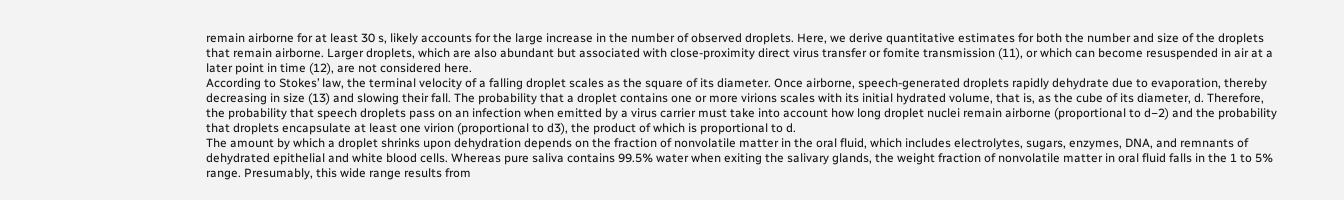remain airborne for at least 30 s, likely accounts for the large increase in the number of observed droplets. Here, we derive quantitative estimates for both the number and size of the droplets that remain airborne. Larger droplets, which are also abundant but associated with close-proximity direct virus transfer or fomite transmission (11), or which can become resuspended in air at a later point in time (12), are not considered here.
According to Stokes’ law, the terminal velocity of a falling droplet scales as the square of its diameter. Once airborne, speech-generated droplets rapidly dehydrate due to evaporation, thereby decreasing in size (13) and slowing their fall. The probability that a droplet contains one or more virions scales with its initial hydrated volume, that is, as the cube of its diameter, d. Therefore, the probability that speech droplets pass on an infection when emitted by a virus carrier must take into account how long droplet nuclei remain airborne (proportional to d−2) and the probability that droplets encapsulate at least one virion (proportional to d3), the product of which is proportional to d.
The amount by which a droplet shrinks upon dehydration depends on the fraction of nonvolatile matter in the oral fluid, which includes electrolytes, sugars, enzymes, DNA, and remnants of dehydrated epithelial and white blood cells. Whereas pure saliva contains 99.5% water when exiting the salivary glands, the weight fraction of nonvolatile matter in oral fluid falls in the 1 to 5% range. Presumably, this wide range results from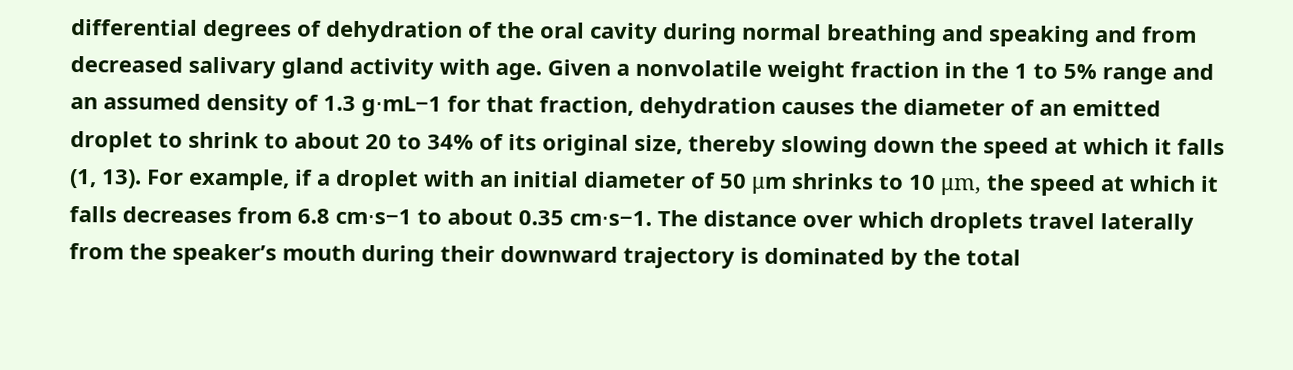differential degrees of dehydration of the oral cavity during normal breathing and speaking and from decreased salivary gland activity with age. Given a nonvolatile weight fraction in the 1 to 5% range and an assumed density of 1.3 g⋅mL−1 for that fraction, dehydration causes the diameter of an emitted droplet to shrink to about 20 to 34% of its original size, thereby slowing down the speed at which it falls (1, 13). For example, if a droplet with an initial diameter of 50 μm shrinks to 10 μm, the speed at which it falls decreases from 6.8 cm⋅s−1 to about 0.35 cm⋅s−1. The distance over which droplets travel laterally from the speaker’s mouth during their downward trajectory is dominated by the total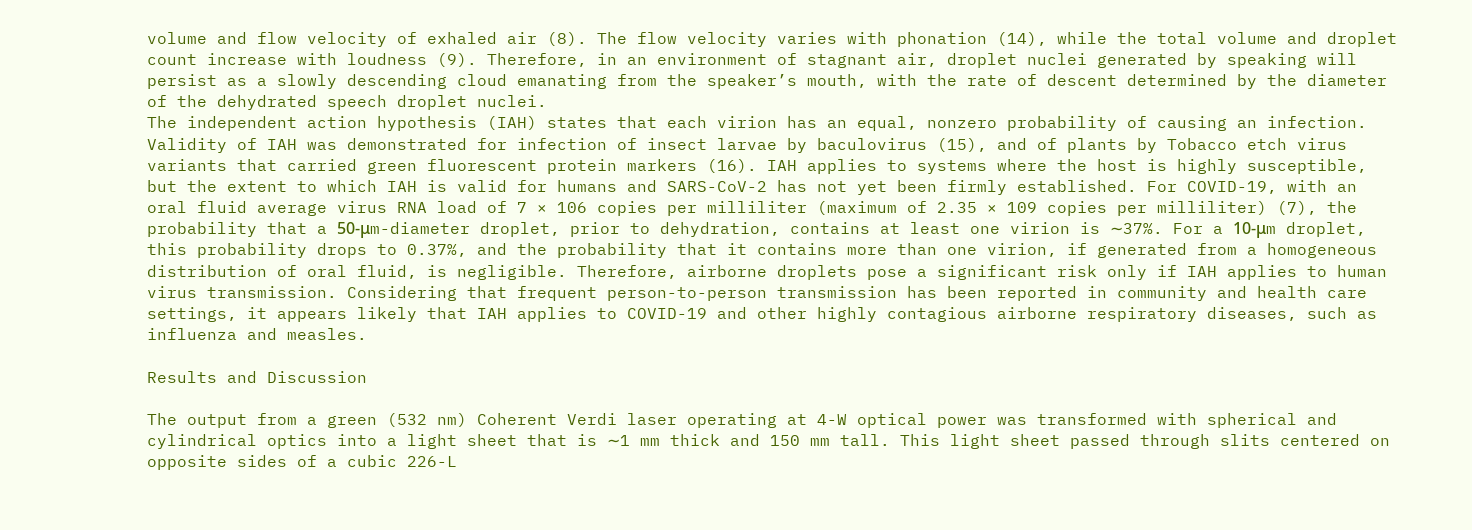volume and flow velocity of exhaled air (8). The flow velocity varies with phonation (14), while the total volume and droplet count increase with loudness (9). Therefore, in an environment of stagnant air, droplet nuclei generated by speaking will persist as a slowly descending cloud emanating from the speaker’s mouth, with the rate of descent determined by the diameter of the dehydrated speech droplet nuclei.
The independent action hypothesis (IAH) states that each virion has an equal, nonzero probability of causing an infection. Validity of IAH was demonstrated for infection of insect larvae by baculovirus (15), and of plants by Tobacco etch virus variants that carried green fluorescent protein markers (16). IAH applies to systems where the host is highly susceptible, but the extent to which IAH is valid for humans and SARS-CoV-2 has not yet been firmly established. For COVID-19, with an oral fluid average virus RNA load of 7 × 106 copies per milliliter (maximum of 2.35 × 109 copies per milliliter) (7), the probability that a 50-μm-diameter droplet, prior to dehydration, contains at least one virion is ∼37%. For a 10-μm droplet, this probability drops to 0.37%, and the probability that it contains more than one virion, if generated from a homogeneous distribution of oral fluid, is negligible. Therefore, airborne droplets pose a significant risk only if IAH applies to human virus transmission. Considering that frequent person-to-person transmission has been reported in community and health care settings, it appears likely that IAH applies to COVID-19 and other highly contagious airborne respiratory diseases, such as influenza and measles.

Results and Discussion

The output from a green (532 nm) Coherent Verdi laser operating at 4-W optical power was transformed with spherical and cylindrical optics into a light sheet that is ∼1 mm thick and 150 mm tall. This light sheet passed through slits centered on opposite sides of a cubic 226-L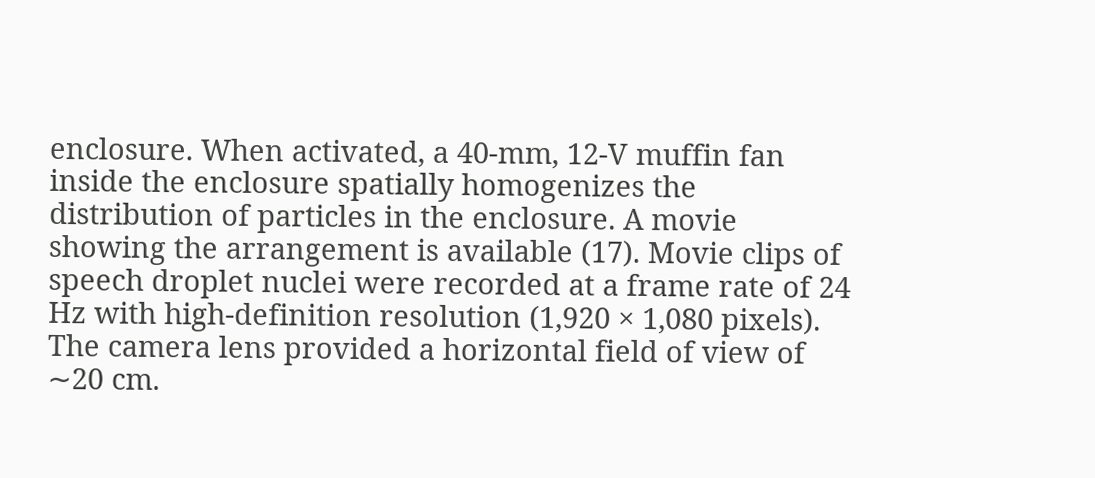enclosure. When activated, a 40-mm, 12-V muffin fan inside the enclosure spatially homogenizes the distribution of particles in the enclosure. A movie showing the arrangement is available (17). Movie clips of speech droplet nuclei were recorded at a frame rate of 24 Hz with high-definition resolution (1,920 × 1,080 pixels). The camera lens provided a horizontal field of view of ∼20 cm.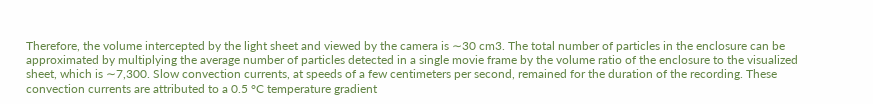Therefore, the volume intercepted by the light sheet and viewed by the camera is ∼30 cm3. The total number of particles in the enclosure can be approximated by multiplying the average number of particles detected in a single movie frame by the volume ratio of the enclosure to the visualized sheet, which is ∼7,300. Slow convection currents, at speeds of a few centimeters per second, remained for the duration of the recording. These convection currents are attributed to a 0.5 °C temperature gradient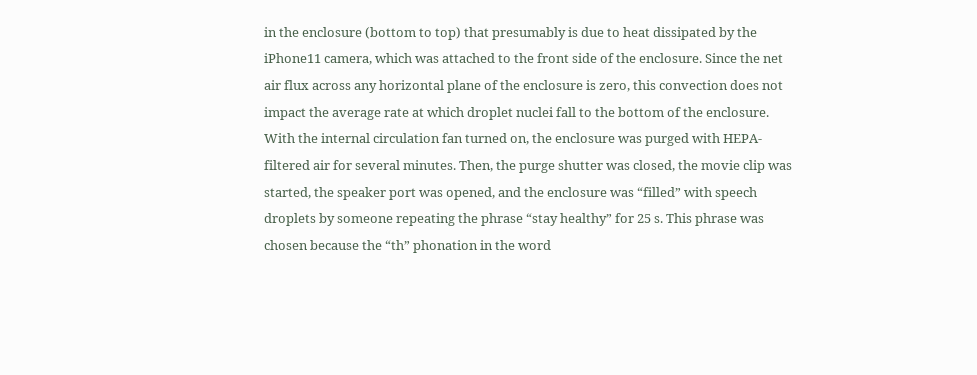in the enclosure (bottom to top) that presumably is due to heat dissipated by the iPhone11 camera, which was attached to the front side of the enclosure. Since the net air flux across any horizontal plane of the enclosure is zero, this convection does not impact the average rate at which droplet nuclei fall to the bottom of the enclosure.
With the internal circulation fan turned on, the enclosure was purged with HEPA-filtered air for several minutes. Then, the purge shutter was closed, the movie clip was started, the speaker port was opened, and the enclosure was “filled” with speech droplets by someone repeating the phrase “stay healthy” for 25 s. This phrase was chosen because the “th” phonation in the word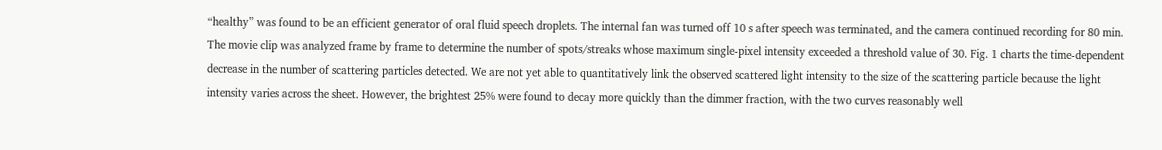“healthy” was found to be an efficient generator of oral fluid speech droplets. The internal fan was turned off 10 s after speech was terminated, and the camera continued recording for 80 min. The movie clip was analyzed frame by frame to determine the number of spots/streaks whose maximum single-pixel intensity exceeded a threshold value of 30. Fig. 1 charts the time-dependent decrease in the number of scattering particles detected. We are not yet able to quantitatively link the observed scattered light intensity to the size of the scattering particle because the light intensity varies across the sheet. However, the brightest 25% were found to decay more quickly than the dimmer fraction, with the two curves reasonably well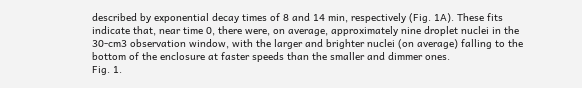described by exponential decay times of 8 and 14 min, respectively (Fig. 1A). These fits indicate that, near time 0, there were, on average, approximately nine droplet nuclei in the 30-cm3 observation window, with the larger and brighter nuclei (on average) falling to the bottom of the enclosure at faster speeds than the smaller and dimmer ones.
Fig. 1.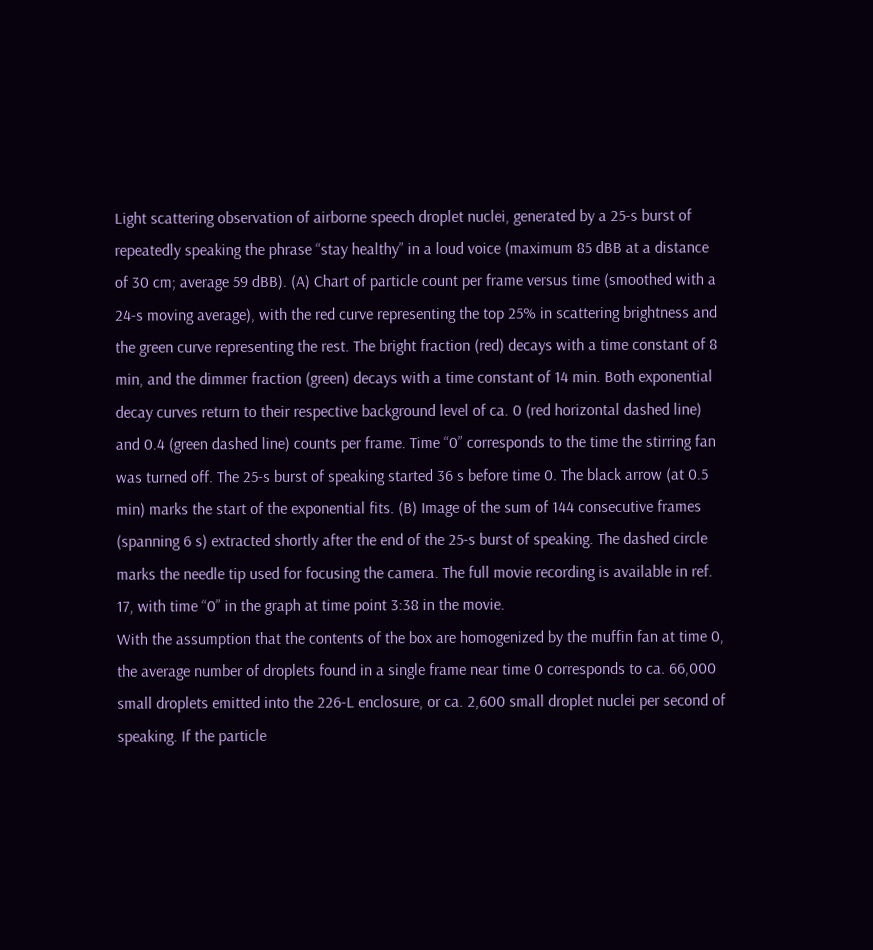Light scattering observation of airborne speech droplet nuclei, generated by a 25-s burst of repeatedly speaking the phrase “stay healthy” in a loud voice (maximum 85 dBB at a distance of 30 cm; average 59 dBB). (A) Chart of particle count per frame versus time (smoothed with a 24-s moving average), with the red curve representing the top 25% in scattering brightness and the green curve representing the rest. The bright fraction (red) decays with a time constant of 8 min, and the dimmer fraction (green) decays with a time constant of 14 min. Both exponential decay curves return to their respective background level of ca. 0 (red horizontal dashed line) and 0.4 (green dashed line) counts per frame. Time “0” corresponds to the time the stirring fan was turned off. The 25-s burst of speaking started 36 s before time 0. The black arrow (at 0.5 min) marks the start of the exponential fits. (B) Image of the sum of 144 consecutive frames (spanning 6 s) extracted shortly after the end of the 25-s burst of speaking. The dashed circle marks the needle tip used for focusing the camera. The full movie recording is available in ref. 17, with time “0” in the graph at time point 3:38 in the movie.
With the assumption that the contents of the box are homogenized by the muffin fan at time 0, the average number of droplets found in a single frame near time 0 corresponds to ca. 66,000 small droplets emitted into the 226-L enclosure, or ca. 2,600 small droplet nuclei per second of speaking. If the particle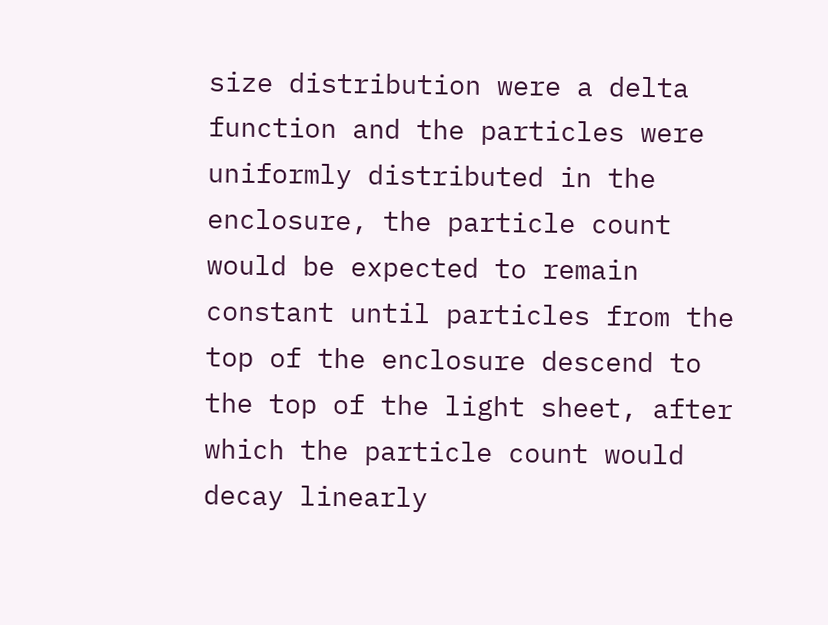size distribution were a delta function and the particles were uniformly distributed in the enclosure, the particle count would be expected to remain constant until particles from the top of the enclosure descend to the top of the light sheet, after which the particle count would decay linearly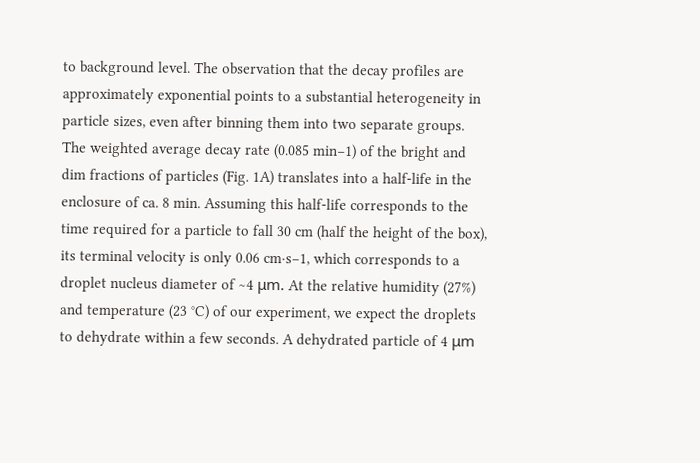to background level. The observation that the decay profiles are approximately exponential points to a substantial heterogeneity in particle sizes, even after binning them into two separate groups.
The weighted average decay rate (0.085 min−1) of the bright and dim fractions of particles (Fig. 1A) translates into a half-life in the enclosure of ca. 8 min. Assuming this half-life corresponds to the time required for a particle to fall 30 cm (half the height of the box), its terminal velocity is only 0.06 cm⋅s−1, which corresponds to a droplet nucleus diameter of ∼4 μm. At the relative humidity (27%) and temperature (23 °C) of our experiment, we expect the droplets to dehydrate within a few seconds. A dehydrated particle of 4 μm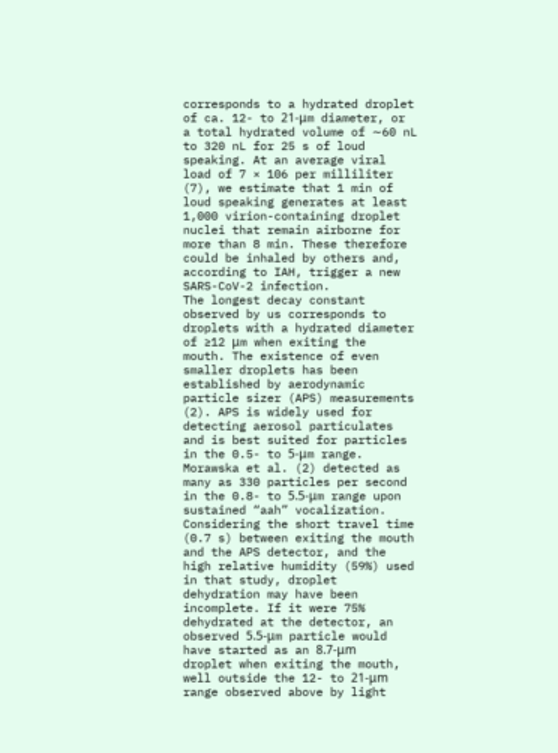corresponds to a hydrated droplet of ca. 12- to 21-μm diameter, or a total hydrated volume of ∼60 nL to 320 nL for 25 s of loud speaking. At an average viral load of 7 × 106 per milliliter (7), we estimate that 1 min of loud speaking generates at least 1,000 virion-containing droplet nuclei that remain airborne for more than 8 min. These therefore could be inhaled by others and, according to IAH, trigger a new SARS-CoV-2 infection.
The longest decay constant observed by us corresponds to droplets with a hydrated diameter of ≥12 μm when exiting the mouth. The existence of even smaller droplets has been established by aerodynamic particle sizer (APS) measurements (2). APS is widely used for detecting aerosol particulates and is best suited for particles in the 0.5- to 5-μm range. Morawska et al. (2) detected as many as 330 particles per second in the 0.8- to 5.5-μm range upon sustained “aah” vocalization. Considering the short travel time (0.7 s) between exiting the mouth and the APS detector, and the high relative humidity (59%) used in that study, droplet dehydration may have been incomplete. If it were 75% dehydrated at the detector, an observed 5.5-μm particle would have started as an 8.7-μm droplet when exiting the mouth, well outside the 12- to 21-μm range observed above by light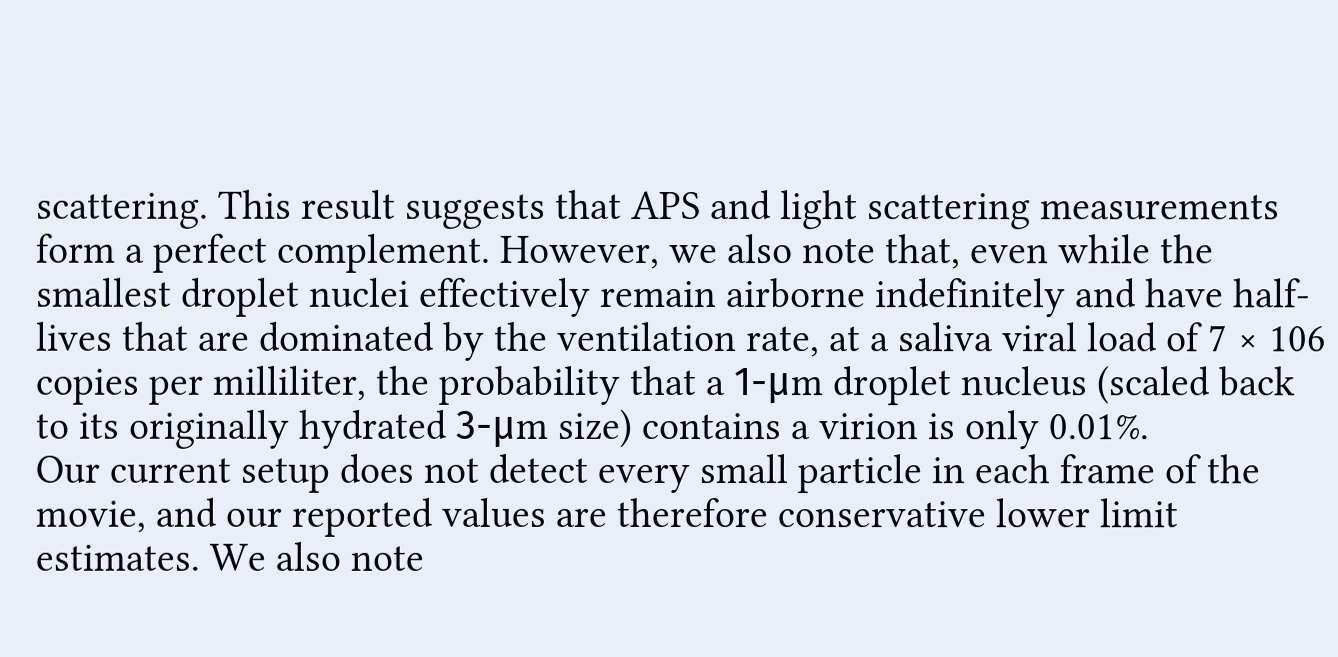scattering. This result suggests that APS and light scattering measurements form a perfect complement. However, we also note that, even while the smallest droplet nuclei effectively remain airborne indefinitely and have half-lives that are dominated by the ventilation rate, at a saliva viral load of 7 × 106 copies per milliliter, the probability that a 1-μm droplet nucleus (scaled back to its originally hydrated 3-μm size) contains a virion is only 0.01%.
Our current setup does not detect every small particle in each frame of the movie, and our reported values are therefore conservative lower limit estimates. We also note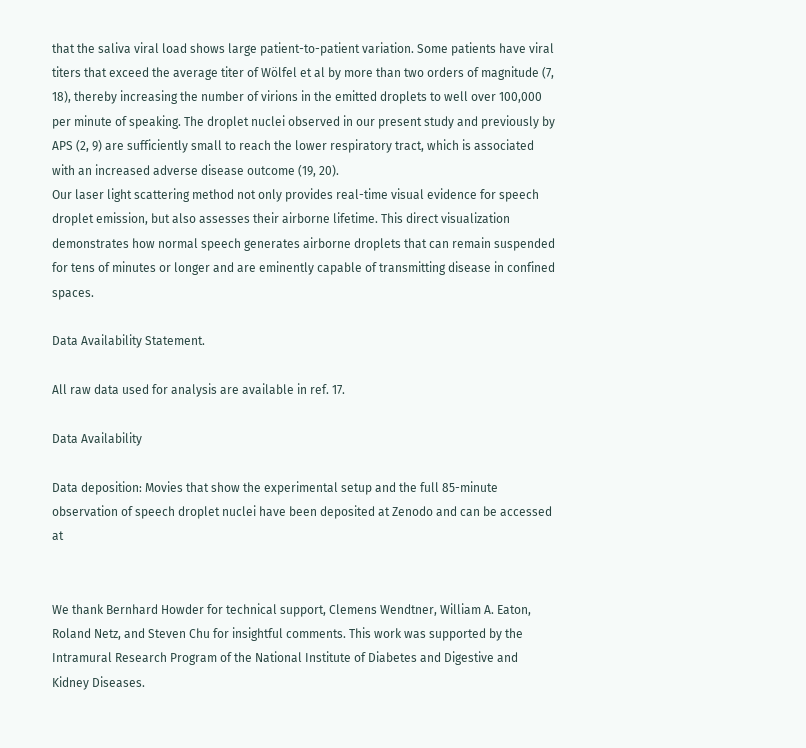that the saliva viral load shows large patient-to-patient variation. Some patients have viral titers that exceed the average titer of Wölfel et al by more than two orders of magnitude (7, 18), thereby increasing the number of virions in the emitted droplets to well over 100,000 per minute of speaking. The droplet nuclei observed in our present study and previously by APS (2, 9) are sufficiently small to reach the lower respiratory tract, which is associated with an increased adverse disease outcome (19, 20).
Our laser light scattering method not only provides real-time visual evidence for speech droplet emission, but also assesses their airborne lifetime. This direct visualization demonstrates how normal speech generates airborne droplets that can remain suspended for tens of minutes or longer and are eminently capable of transmitting disease in confined spaces.

Data Availability Statement.

All raw data used for analysis are available in ref. 17.

Data Availability

Data deposition: Movies that show the experimental setup and the full 85-minute observation of speech droplet nuclei have been deposited at Zenodo and can be accessed at


We thank Bernhard Howder for technical support, Clemens Wendtner, William A. Eaton, Roland Netz, and Steven Chu for insightful comments. This work was supported by the Intramural Research Program of the National Institute of Diabetes and Digestive and Kidney Diseases.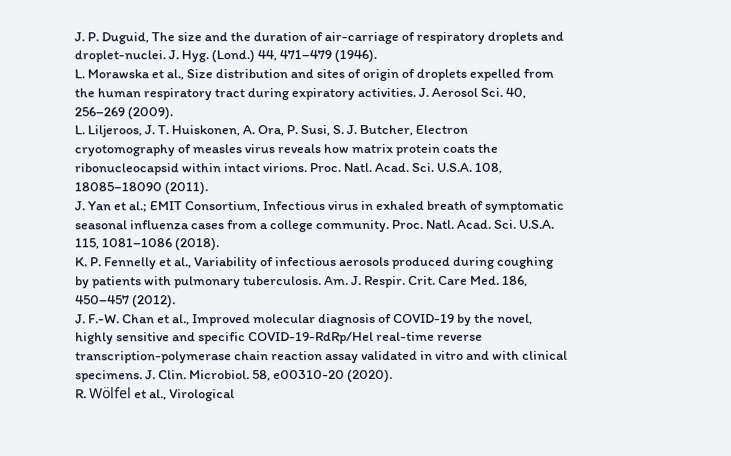J. P. Duguid, The size and the duration of air-carriage of respiratory droplets and droplet-nuclei. J. Hyg. (Lond.) 44, 471–479 (1946).
L. Morawska et al., Size distribution and sites of origin of droplets expelled from the human respiratory tract during expiratory activities. J. Aerosol Sci. 40, 256–269 (2009).
L. Liljeroos, J. T. Huiskonen, A. Ora, P. Susi, S. J. Butcher, Electron cryotomography of measles virus reveals how matrix protein coats the ribonucleocapsid within intact virions. Proc. Natl. Acad. Sci. U.S.A. 108, 18085–18090 (2011).
J. Yan et al.; EMIT Consortium, Infectious virus in exhaled breath of symptomatic seasonal influenza cases from a college community. Proc. Natl. Acad. Sci. U.S.A. 115, 1081–1086 (2018).
K. P. Fennelly et al., Variability of infectious aerosols produced during coughing by patients with pulmonary tuberculosis. Am. J. Respir. Crit. Care Med. 186, 450–457 (2012).
J. F.-W. Chan et al., Improved molecular diagnosis of COVID-19 by the novel, highly sensitive and specific COVID-19-RdRp/Hel real-time reverse transcription-polymerase chain reaction assay validated in vitro and with clinical specimens. J. Clin. Microbiol. 58, e00310-20 (2020).
R. Wölfel et al., Virological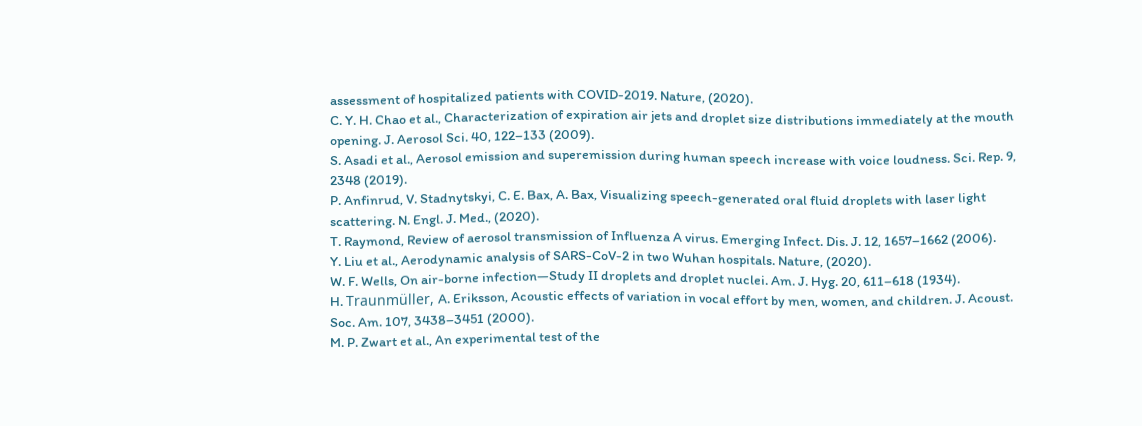assessment of hospitalized patients with COVID-2019. Nature, (2020).
C. Y. H. Chao et al., Characterization of expiration air jets and droplet size distributions immediately at the mouth opening. J. Aerosol Sci. 40, 122–133 (2009).
S. Asadi et al., Aerosol emission and superemission during human speech increase with voice loudness. Sci. Rep. 9, 2348 (2019).
P. Anfinrud, V. Stadnytskyi, C. E. Bax, A. Bax, Visualizing speech-generated oral fluid droplets with laser light scattering. N. Engl. J. Med., (2020).
T. Raymond, Review of aerosol transmission of Influenza A virus. Emerging Infect. Dis. J. 12, 1657–1662 (2006).
Y. Liu et al., Aerodynamic analysis of SARS-CoV-2 in two Wuhan hospitals. Nature, (2020).
W. F. Wells, On air-borne infection—Study II droplets and droplet nuclei. Am. J. Hyg. 20, 611–618 (1934).
H. Traunmüller, A. Eriksson, Acoustic effects of variation in vocal effort by men, women, and children. J. Acoust. Soc. Am. 107, 3438–3451 (2000).
M. P. Zwart et al., An experimental test of the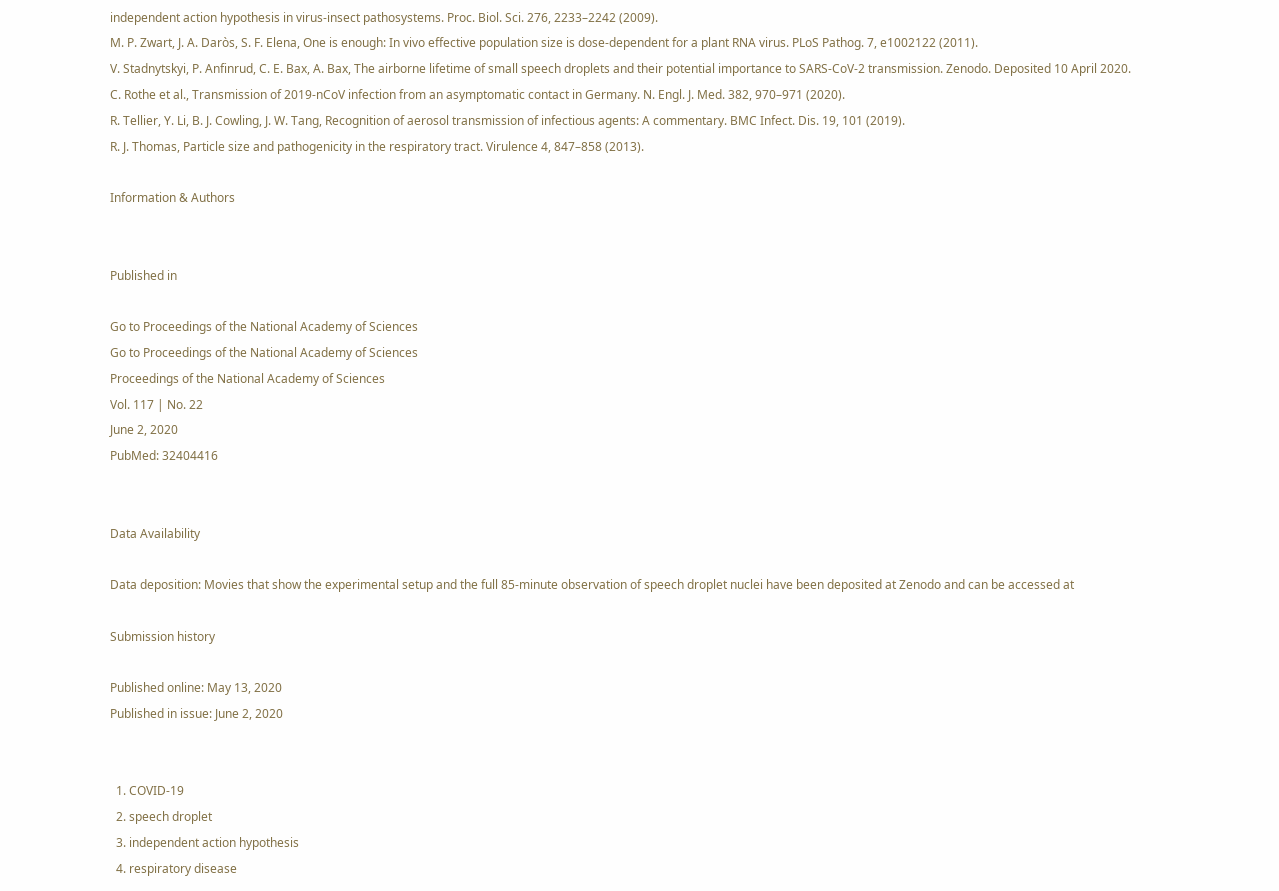independent action hypothesis in virus-insect pathosystems. Proc. Biol. Sci. 276, 2233–2242 (2009).
M. P. Zwart, J. A. Daròs, S. F. Elena, One is enough: In vivo effective population size is dose-dependent for a plant RNA virus. PLoS Pathog. 7, e1002122 (2011).
V. Stadnytskyi, P. Anfinrud, C. E. Bax, A. Bax, The airborne lifetime of small speech droplets and their potential importance to SARS-CoV-2 transmission. Zenodo. Deposited 10 April 2020.
C. Rothe et al., Transmission of 2019-nCoV infection from an asymptomatic contact in Germany. N. Engl. J. Med. 382, 970–971 (2020).
R. Tellier, Y. Li, B. J. Cowling, J. W. Tang, Recognition of aerosol transmission of infectious agents: A commentary. BMC Infect. Dis. 19, 101 (2019).
R. J. Thomas, Particle size and pathogenicity in the respiratory tract. Virulence 4, 847–858 (2013).

Information & Authors


Published in

Go to Proceedings of the National Academy of Sciences
Go to Proceedings of the National Academy of Sciences
Proceedings of the National Academy of Sciences
Vol. 117 | No. 22
June 2, 2020
PubMed: 32404416


Data Availability

Data deposition: Movies that show the experimental setup and the full 85-minute observation of speech droplet nuclei have been deposited at Zenodo and can be accessed at

Submission history

Published online: May 13, 2020
Published in issue: June 2, 2020


  1. COVID-19
  2. speech droplet
  3. independent action hypothesis
  4. respiratory disease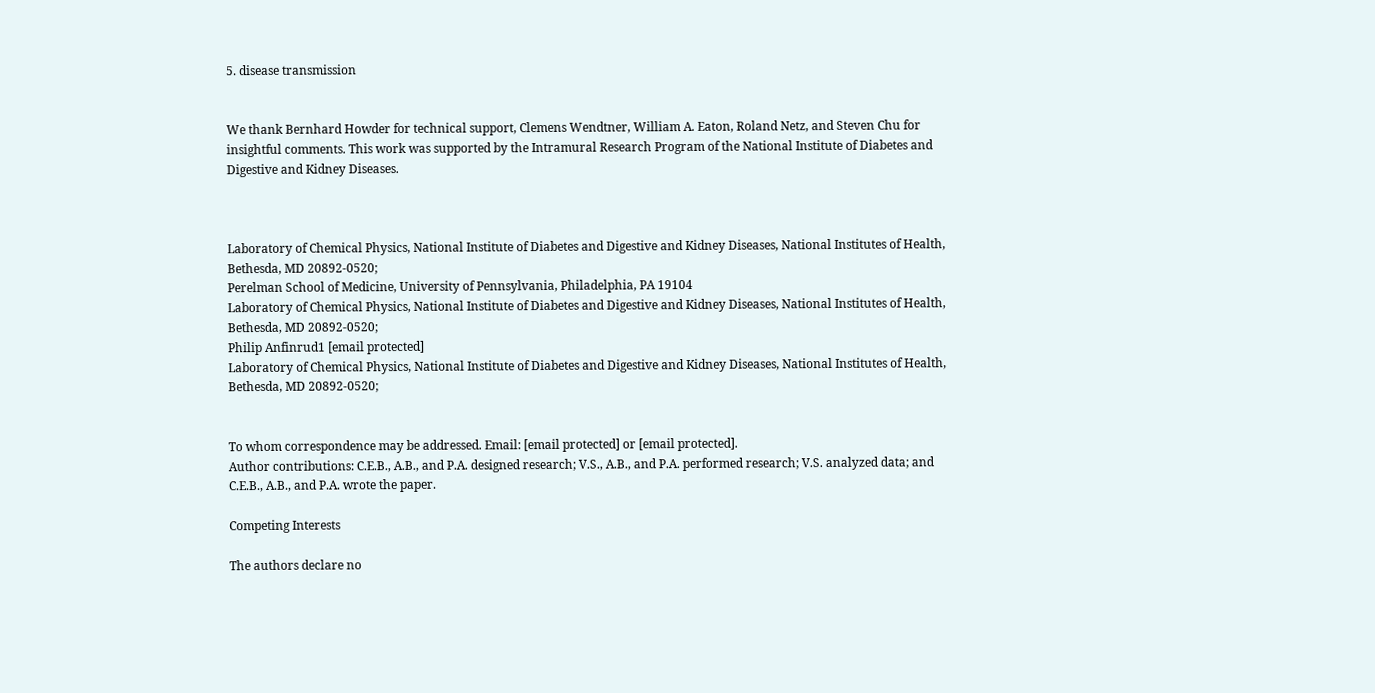5. disease transmission


We thank Bernhard Howder for technical support, Clemens Wendtner, William A. Eaton, Roland Netz, and Steven Chu for insightful comments. This work was supported by the Intramural Research Program of the National Institute of Diabetes and Digestive and Kidney Diseases.



Laboratory of Chemical Physics, National Institute of Diabetes and Digestive and Kidney Diseases, National Institutes of Health, Bethesda, MD 20892-0520;
Perelman School of Medicine, University of Pennsylvania, Philadelphia, PA 19104
Laboratory of Chemical Physics, National Institute of Diabetes and Digestive and Kidney Diseases, National Institutes of Health, Bethesda, MD 20892-0520;
Philip Anfinrud1 [email protected]
Laboratory of Chemical Physics, National Institute of Diabetes and Digestive and Kidney Diseases, National Institutes of Health, Bethesda, MD 20892-0520;


To whom correspondence may be addressed. Email: [email protected] or [email protected].
Author contributions: C.E.B., A.B., and P.A. designed research; V.S., A.B., and P.A. performed research; V.S. analyzed data; and C.E.B., A.B., and P.A. wrote the paper.

Competing Interests

The authors declare no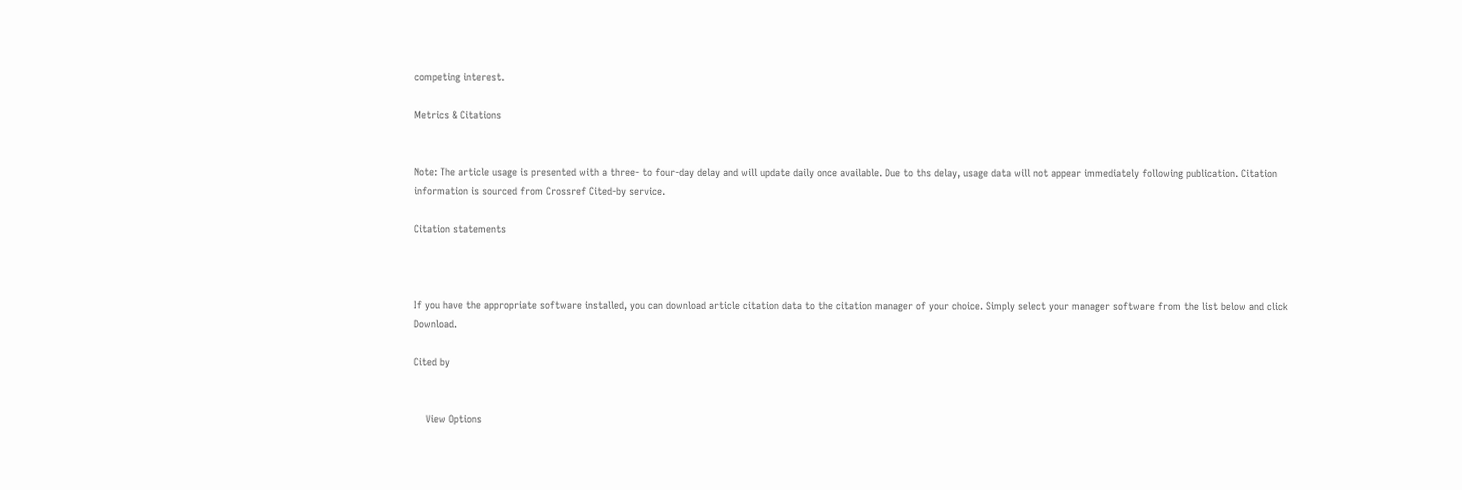competing interest.

Metrics & Citations


Note: The article usage is presented with a three- to four-day delay and will update daily once available. Due to ths delay, usage data will not appear immediately following publication. Citation information is sourced from Crossref Cited-by service.

Citation statements



If you have the appropriate software installed, you can download article citation data to the citation manager of your choice. Simply select your manager software from the list below and click Download.

Cited by


    View Options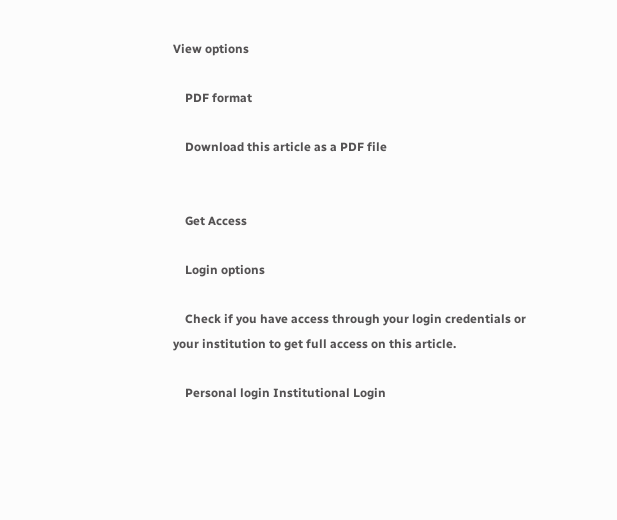View options

    PDF format

    Download this article as a PDF file


    Get Access

    Login options

    Check if you have access through your login credentials or your institution to get full access on this article.

    Personal login Institutional Login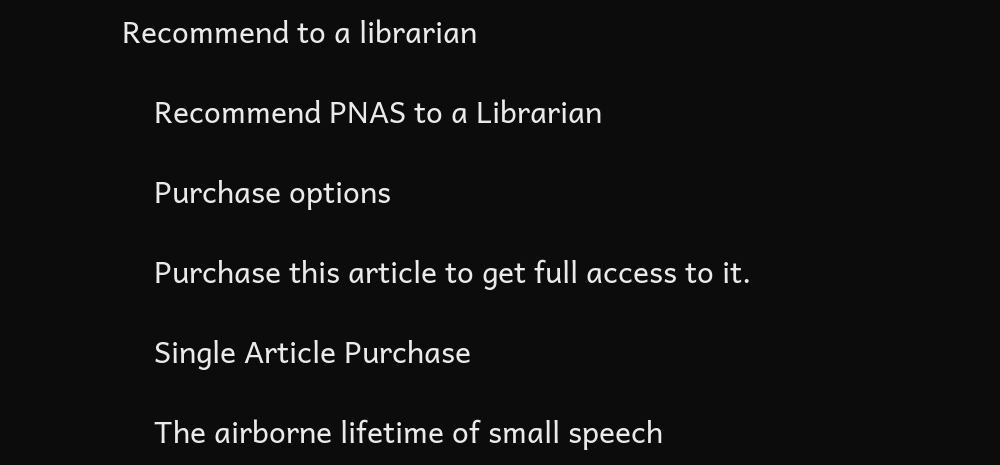Recommend to a librarian

    Recommend PNAS to a Librarian

    Purchase options

    Purchase this article to get full access to it.

    Single Article Purchase

    The airborne lifetime of small speech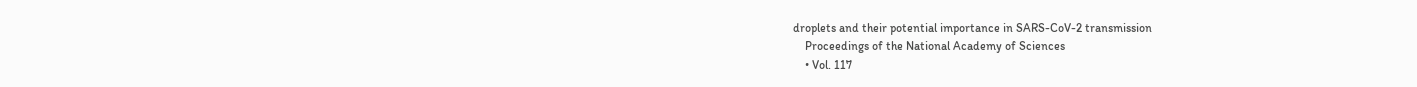droplets and their potential importance in SARS-CoV-2 transmission
    Proceedings of the National Academy of Sciences
    • Vol. 117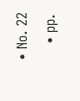• No. 22
    • pp.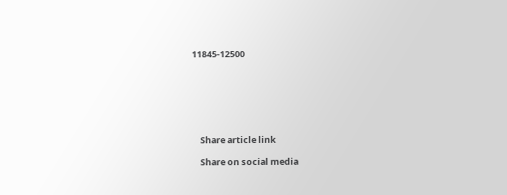11845-12500







    Share article link

    Share on social media